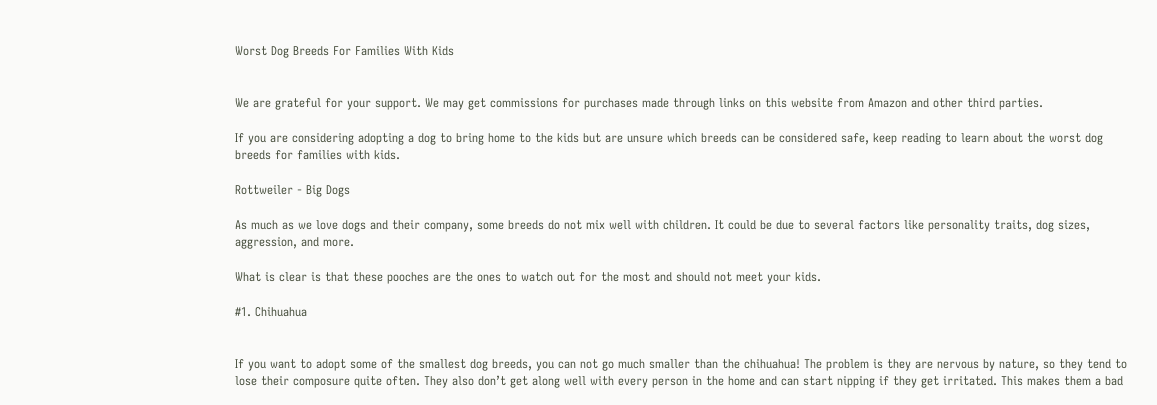Worst Dog Breeds For Families With Kids


We are grateful for your support. We may get commissions for purchases made through links on this website from Amazon and other third parties.

If you are considering adopting a dog to bring home to the kids but are unsure which breeds can be considered safe, keep reading to learn about the worst dog breeds for families with kids.

Rottweiler - Big Dogs

As much as we love dogs and their company, some breeds do not mix well with children. It could be due to several factors like personality traits, dog sizes, aggression, and more.

What is clear is that these pooches are the ones to watch out for the most and should not meet your kids.

#1. Chihuahua


If you want to adopt some of the smallest dog breeds, you can not go much smaller than the chihuahua! The problem is they are nervous by nature, so they tend to lose their composure quite often. They also don’t get along well with every person in the home and can start nipping if they get irritated. This makes them a bad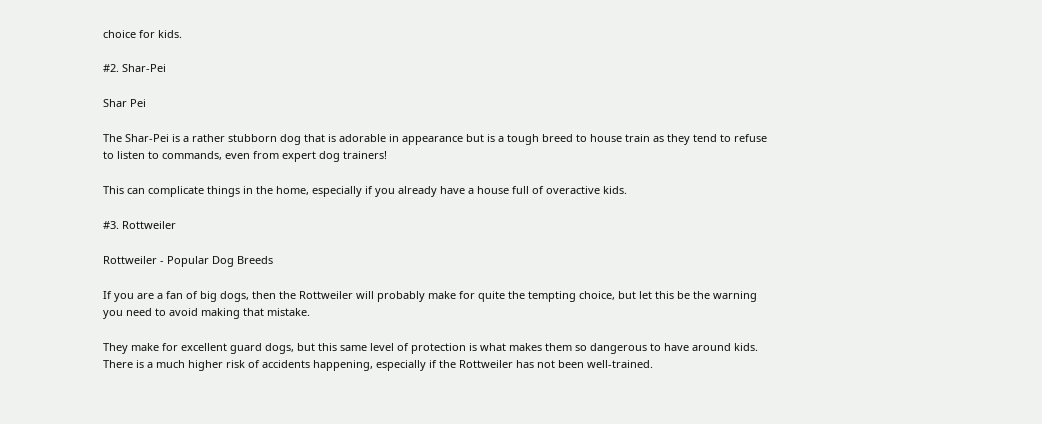choice for kids.

#2. Shar-Pei

Shar Pei

The Shar-Pei is a rather stubborn dog that is adorable in appearance but is a tough breed to house train as they tend to refuse to listen to commands, even from expert dog trainers!

This can complicate things in the home, especially if you already have a house full of overactive kids.

#3. Rottweiler

Rottweiler - Popular Dog Breeds

If you are a fan of big dogs, then the Rottweiler will probably make for quite the tempting choice, but let this be the warning you need to avoid making that mistake.

They make for excellent guard dogs, but this same level of protection is what makes them so dangerous to have around kids. There is a much higher risk of accidents happening, especially if the Rottweiler has not been well-trained.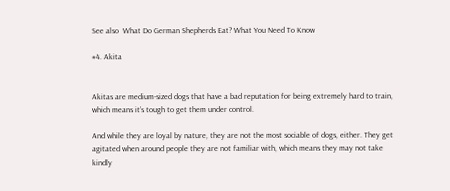See also  What Do German Shepherds Eat? What You Need To Know

#4. Akita


Akitas are medium-sized dogs that have a bad reputation for being extremely hard to train, which means it’s tough to get them under control.

And while they are loyal by nature, they are not the most sociable of dogs, either. They get agitated when around people they are not familiar with, which means they may not take kindly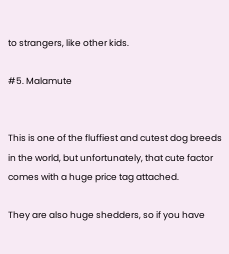to strangers, like other kids.

#5. Malamute


This is one of the fluffiest and cutest dog breeds in the world, but unfortunately, that cute factor comes with a huge price tag attached.

They are also huge shedders, so if you have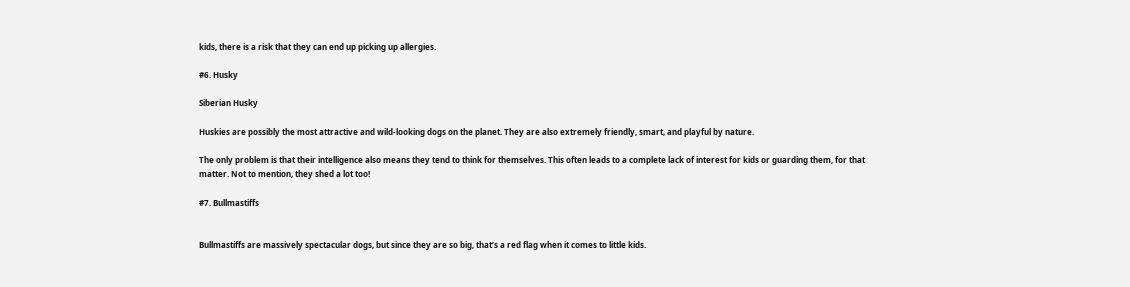kids, there is a risk that they can end up picking up allergies.

#6. Husky

Siberian Husky

Huskies are possibly the most attractive and wild-looking dogs on the planet. They are also extremely friendly, smart, and playful by nature.

The only problem is that their intelligence also means they tend to think for themselves. This often leads to a complete lack of interest for kids or guarding them, for that matter. Not to mention, they shed a lot too!

#7. Bullmastiffs


Bullmastiffs are massively spectacular dogs, but since they are so big, that’s a red flag when it comes to little kids.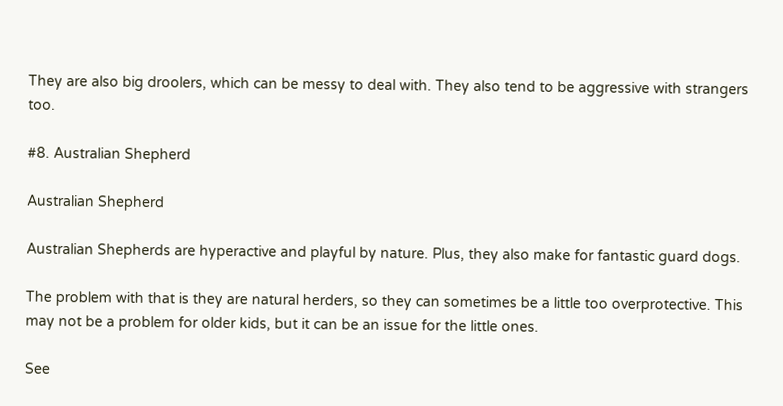They are also big droolers, which can be messy to deal with. They also tend to be aggressive with strangers too.

#8. Australian Shepherd

Australian Shepherd

Australian Shepherds are hyperactive and playful by nature. Plus, they also make for fantastic guard dogs.

The problem with that is they are natural herders, so they can sometimes be a little too overprotective. This may not be a problem for older kids, but it can be an issue for the little ones.

See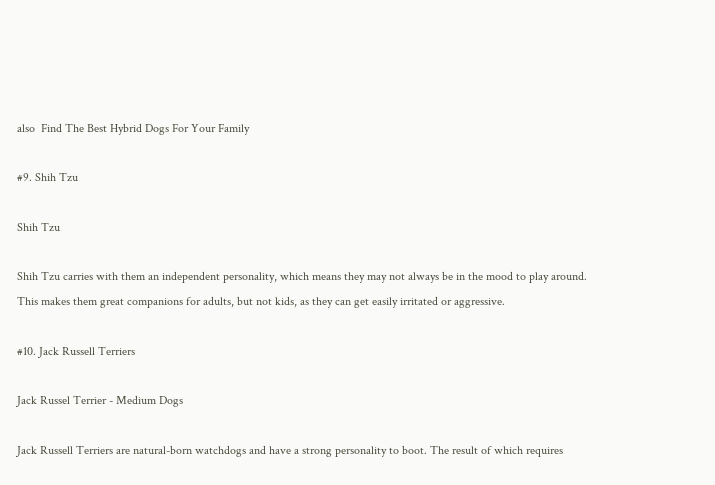also  Find The Best Hybrid Dogs For Your Family

#9. Shih Tzu

Shih Tzu

Shih Tzu carries with them an independent personality, which means they may not always be in the mood to play around. This makes them great companions for adults, but not kids, as they can get easily irritated or aggressive.

#10. Jack Russell Terriers

Jack Russel Terrier - Medium Dogs

Jack Russell Terriers are natural-born watchdogs and have a strong personality to boot. The result of which requires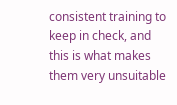consistent training to keep in check, and this is what makes them very unsuitable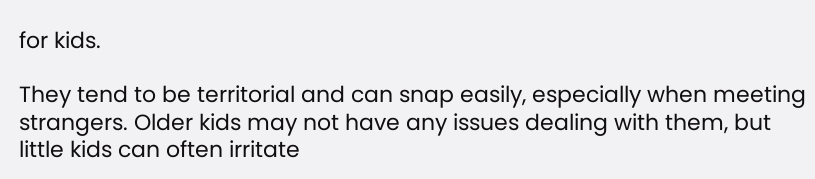for kids.

They tend to be territorial and can snap easily, especially when meeting strangers. Older kids may not have any issues dealing with them, but little kids can often irritate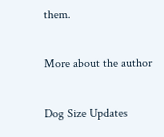them.

More about the author

Dog Size Updates